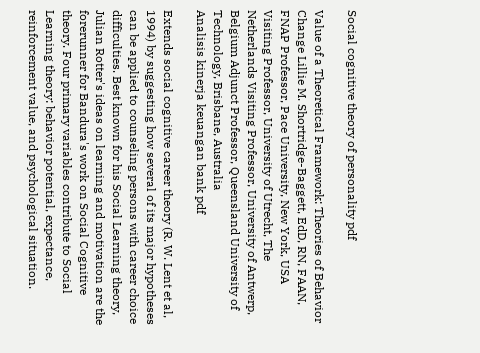Social cognitive theory of personality pdf

Value of a Theoretical Framework: Theories of Behavior Change Lillie M. Shortridge-Baggett, EdD, RN, FAAN, FNAP Professor, Pace University, New York, USA Visiting Professor, University of Utrecht, The Netherlands Visiting Professor, University of Antwerp, Belgium Adjunct Professor, Queensland University of Technology, Brisbane, Australia
Analisis kinerja keuangan bank pdf

Extends social cognitive career theory (R. W. Lent et al, 1994) by suggesting how several of its major hypotheses can be applied to counseling persons with career choice difficulties. Best known for his Social Learning theory, Julian Rotter's ideas on learning and motivation are the forerunner for Bandura's work on Social Cognitive theory. Four primary variables contribute to Social Learning theory: behavior potential, expectance, reinforcement value, and psychological situation.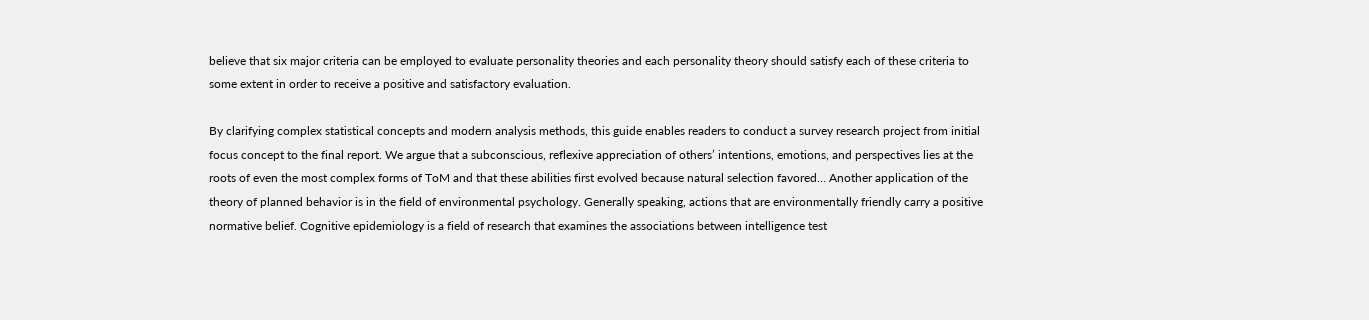believe that six major criteria can be employed to evaluate personality theories and each personality theory should satisfy each of these criteria to some extent in order to receive a positive and satisfactory evaluation.

By clarifying complex statistical concepts and modern analysis methods, this guide enables readers to conduct a survey research project from initial focus concept to the final report. We argue that a subconscious, reflexive appreciation of others’ intentions, emotions, and perspectives lies at the roots of even the most complex forms of ToM and that these abilities first evolved because natural selection favored… Another application of the theory of planned behavior is in the field of environmental psychology. Generally speaking, actions that are environmentally friendly carry a positive normative belief. Cognitive epidemiology is a field of research that examines the associations between intelligence test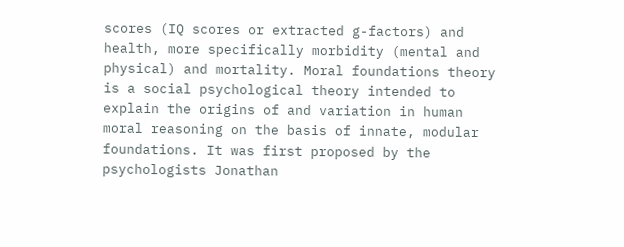scores (IQ scores or extracted g-factors) and health, more specifically morbidity (mental and physical) and mortality. Moral foundations theory is a social psychological theory intended to explain the origins of and variation in human moral reasoning on the basis of innate, modular foundations. It was first proposed by the psychologists Jonathan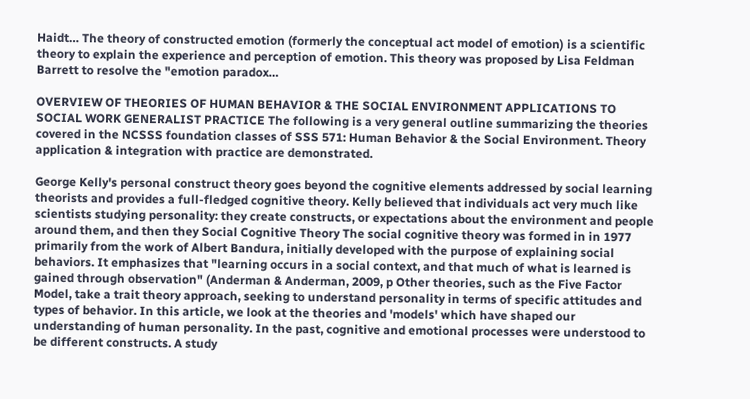Haidt… The theory of constructed emotion (formerly the conceptual act model of emotion) is a scientific theory to explain the experience and perception of emotion. This theory was proposed by Lisa Feldman Barrett to resolve the "emotion paradox…

OVERVIEW OF THEORIES OF HUMAN BEHAVIOR & THE SOCIAL ENVIRONMENT APPLICATIONS TO SOCIAL WORK GENERALIST PRACTICE The following is a very general outline summarizing the theories covered in the NCSSS foundation classes of SSS 571: Human Behavior & the Social Environment. Theory application & integration with practice are demonstrated.

George Kelly's personal construct theory goes beyond the cognitive elements addressed by social learning theorists and provides a full-fledged cognitive theory. Kelly believed that individuals act very much like scientists studying personality: they create constructs, or expectations about the environment and people around them, and then they Social Cognitive Theory The social cognitive theory was formed in in 1977 primarily from the work of Albert Bandura, initially developed with the purpose of explaining social behaviors. It emphasizes that "learning occurs in a social context, and that much of what is learned is gained through observation" (Anderman & Anderman, 2009, p Other theories, such as the Five Factor Model, take a trait theory approach, seeking to understand personality in terms of specific attitudes and types of behavior. In this article, we look at the theories and 'models' which have shaped our understanding of human personality. In the past, cognitive and emotional processes were understood to be different constructs. A study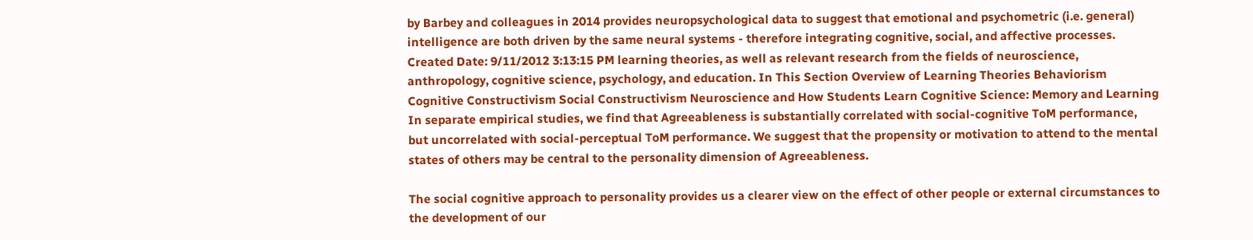by Barbey and colleagues in 2014 provides neuropsychological data to suggest that emotional and psychometric (i.e. general) intelligence are both driven by the same neural systems - therefore integrating cognitive, social, and affective processes. Created Date: 9/11/2012 3:13:15 PM learning theories, as well as relevant research from the fields of neuroscience, anthropology, cognitive science, psychology, and education. In This Section Overview of Learning Theories Behaviorism Cognitive Constructivism Social Constructivism Neuroscience and How Students Learn Cognitive Science: Memory and Learning In separate empirical studies, we find that Agreeableness is substantially correlated with social‐cognitive ToM performance, but uncorrelated with social‐perceptual ToM performance. We suggest that the propensity or motivation to attend to the mental states of others may be central to the personality dimension of Agreeableness.

The social cognitive approach to personality provides us a clearer view on the effect of other people or external circumstances to the development of our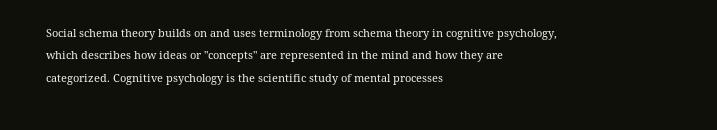Social schema theory builds on and uses terminology from schema theory in cognitive psychology, which describes how ideas or "concepts" are represented in the mind and how they are categorized. Cognitive psychology is the scientific study of mental processes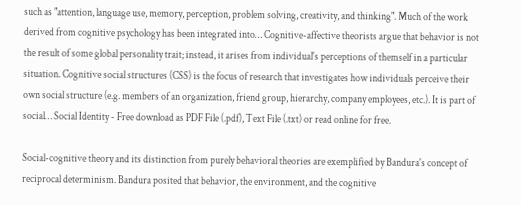such as "attention, language use, memory, perception, problem solving, creativity, and thinking". Much of the work derived from cognitive psychology has been integrated into… Cognitive-affective theorists argue that behavior is not the result of some global personality trait; instead, it arises from individual's perceptions of themself in a particular situation. Cognitive social structures (CSS) is the focus of research that investigates how individuals perceive their own social structure (e.g. members of an organization, friend group, hierarchy, company employees, etc.). It is part of social… Social Identity - Free download as PDF File (.pdf), Text File (.txt) or read online for free.

Social-cognitive theory and its distinction from purely behavioral theories are exemplified by Bandura's concept of reciprocal determinism. Bandura posited that behavior, the environment, and the cognitive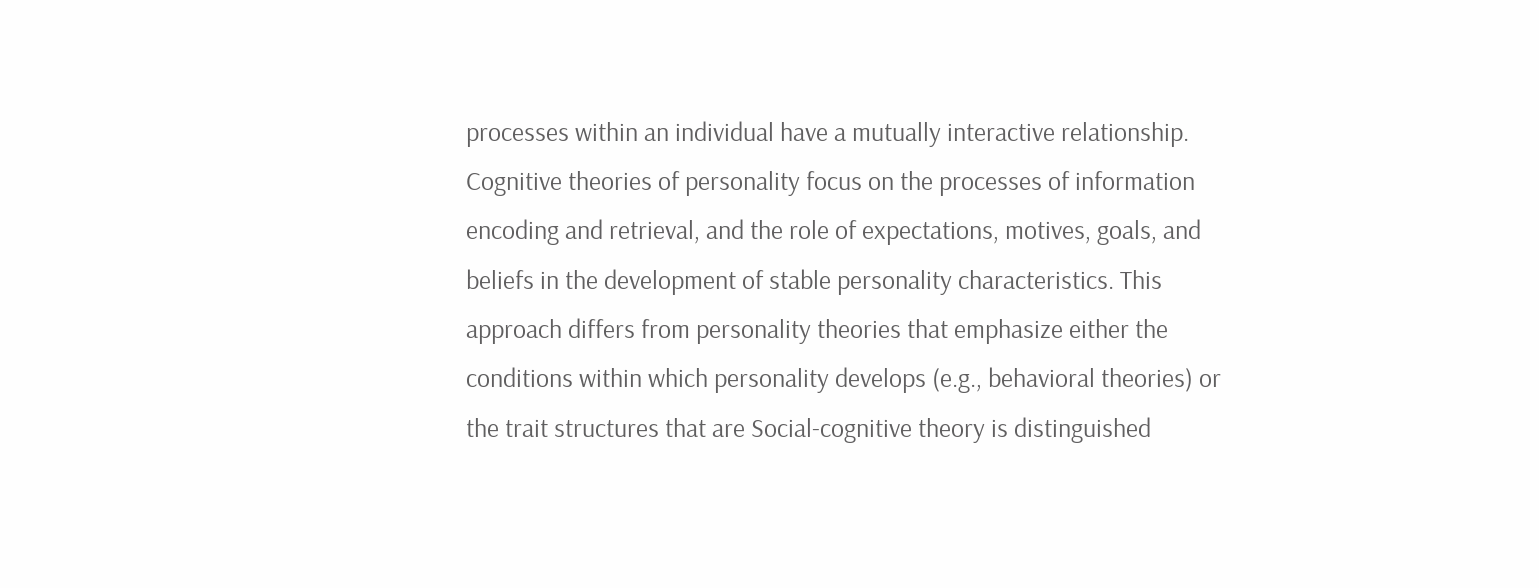processes within an individual have a mutually interactive relationship. Cognitive theories of personality focus on the processes of information encoding and retrieval, and the role of expectations, motives, goals, and beliefs in the development of stable personality characteristics. This approach differs from personality theories that emphasize either the conditions within which personality develops (e.g., behavioral theories) or the trait structures that are Social-cognitive theory is distinguished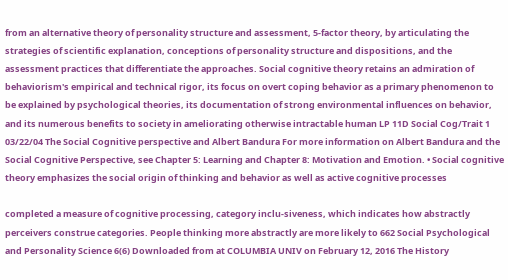from an alternative theory of personality structure and assessment, 5-factor theory, by articulating the strategies of scientific explanation, conceptions of personality structure and dispositions, and the assessment practices that differentiate the approaches. Social cognitive theory retains an admiration of behaviorism's empirical and technical rigor, its focus on overt coping behavior as a primary phenomenon to be explained by psychological theories, its documentation of strong environmental influences on behavior, and its numerous benefits to society in ameliorating otherwise intractable human LP 11D Social Cog/Trait 1 03/22/04 The Social Cognitive perspective and Albert Bandura For more information on Albert Bandura and the Social Cognitive Perspective, see Chapter 5: Learning and Chapter 8: Motivation and Emotion. • Social cognitive theory emphasizes the social origin of thinking and behavior as well as active cognitive processes

completed a measure of cognitive processing, category inclu-siveness, which indicates how abstractly perceivers construe categories. People thinking more abstractly are more likely to 662 Social Psychological and Personality Science 6(6) Downloaded from at COLUMBIA UNIV on February 12, 2016 The History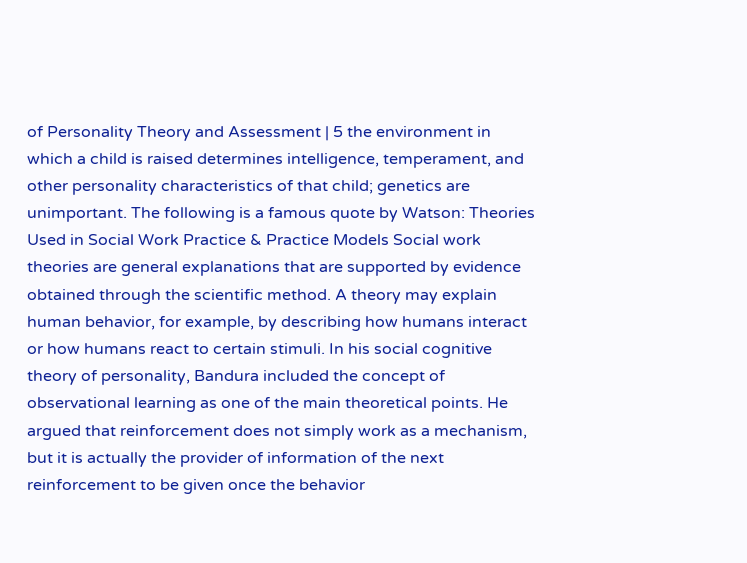of Personality Theory and Assessment | 5 the environment in which a child is raised determines intelligence, temperament, and other personality characteristics of that child; genetics are unimportant. The following is a famous quote by Watson: Theories Used in Social Work Practice & Practice Models Social work theories are general explanations that are supported by evidence obtained through the scientific method. A theory may explain human behavior, for example, by describing how humans interact or how humans react to certain stimuli. In his social cognitive theory of personality, Bandura included the concept of observational learning as one of the main theoretical points. He argued that reinforcement does not simply work as a mechanism, but it is actually the provider of information of the next reinforcement to be given once the behavior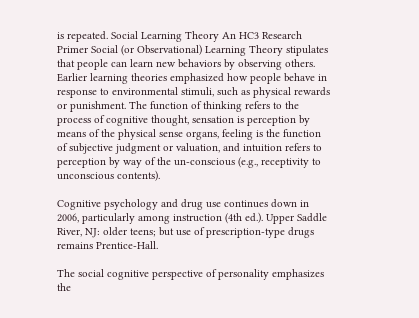is repeated. Social Learning Theory An HC3 Research Primer Social (or Observational) Learning Theory stipulates that people can learn new behaviors by observing others. Earlier learning theories emphasized how people behave in response to environmental stimuli, such as physical rewards or punishment. The function of thinking refers to the process of cognitive thought, sensation is perception by means of the physical sense organs, feeling is the function of subjective judgment or valuation, and intuition refers to perception by way of the un-conscious (e.g., receptivity to unconscious contents).

Cognitive psychology and drug use continues down in 2006, particularly among instruction (4th ed.). Upper Saddle River, NJ: older teens; but use of prescription-type drugs remains Prentice-Hall.

The social cognitive perspective of personality emphasizes the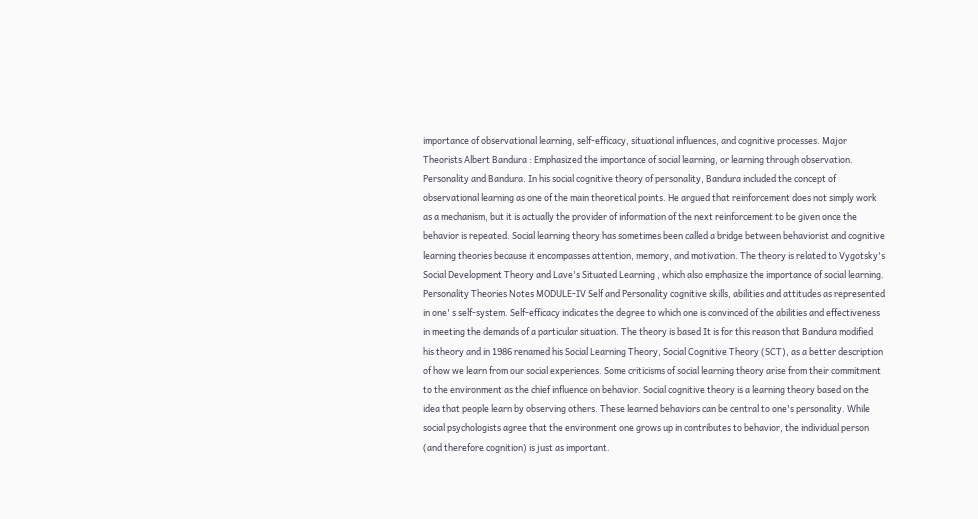importance of observational learning, self-efficacy, situational influences, and cognitive processes. Major Theorists Albert Bandura : Emphasized the importance of social learning, or learning through observation. Personality and Bandura. In his social cognitive theory of personality, Bandura included the concept of observational learning as one of the main theoretical points. He argued that reinforcement does not simply work as a mechanism, but it is actually the provider of information of the next reinforcement to be given once the behavior is repeated. Social learning theory has sometimes been called a bridge between behaviorist and cognitive learning theories because it encompasses attention, memory, and motivation. The theory is related to Vygotsky's Social Development Theory and Lave's Situated Learning , which also emphasize the importance of social learning. Personality Theories Notes MODULE-IV Self and Personality cognitive skills, abilities and attitudes as represented in one' s self-system. Self-efficacy indicates the degree to which one is convinced of the abilities and effectiveness in meeting the demands of a particular situation. The theory is based It is for this reason that Bandura modified his theory and in 1986 renamed his Social Learning Theory, Social Cognitive Theory (SCT), as a better description of how we learn from our social experiences. Some criticisms of social learning theory arise from their commitment to the environment as the chief influence on behavior. Social cognitive theory is a learning theory based on the idea that people learn by observing others. These learned behaviors can be central to one's personality. While social psychologists agree that the environment one grows up in contributes to behavior, the individual person (and therefore cognition) is just as important.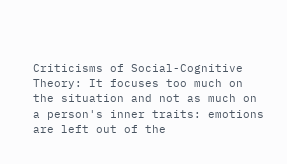Criticisms of Social-Cognitive Theory: It focuses too much on the situation and not as much on a person's inner traits: emotions are left out of the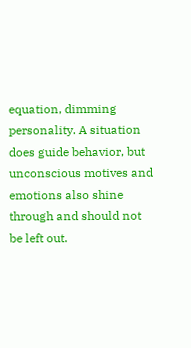equation, dimming personality. A situation does guide behavior, but unconscious motives and emotions also shine through and should not be left out.